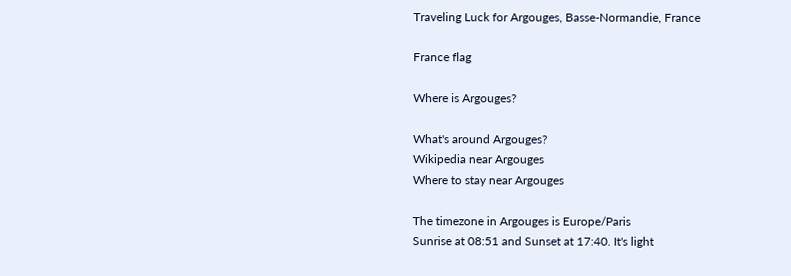Traveling Luck for Argouges, Basse-Normandie, France

France flag

Where is Argouges?

What's around Argouges?
Wikipedia near Argouges
Where to stay near Argouges

The timezone in Argouges is Europe/Paris
Sunrise at 08:51 and Sunset at 17:40. It's light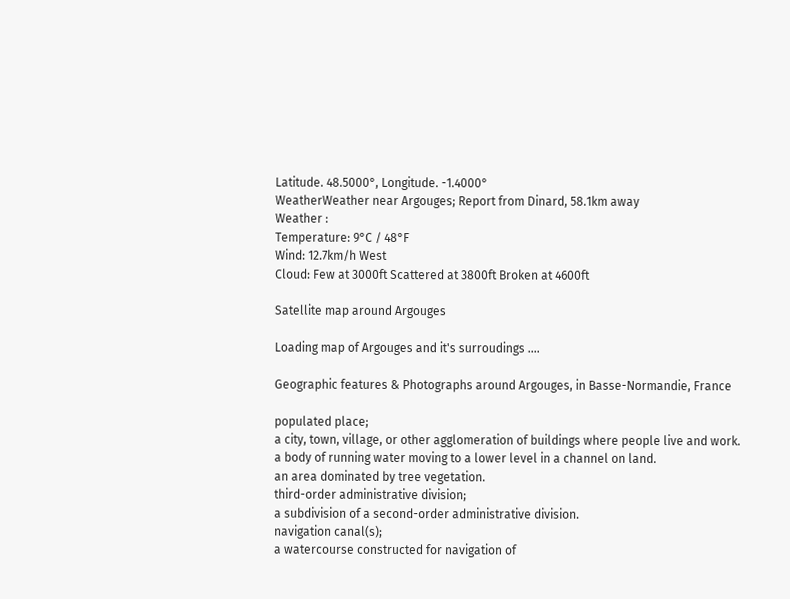Latitude. 48.5000°, Longitude. -1.4000°
WeatherWeather near Argouges; Report from Dinard, 58.1km away
Weather :
Temperature: 9°C / 48°F
Wind: 12.7km/h West
Cloud: Few at 3000ft Scattered at 3800ft Broken at 4600ft

Satellite map around Argouges

Loading map of Argouges and it's surroudings ....

Geographic features & Photographs around Argouges, in Basse-Normandie, France

populated place;
a city, town, village, or other agglomeration of buildings where people live and work.
a body of running water moving to a lower level in a channel on land.
an area dominated by tree vegetation.
third-order administrative division;
a subdivision of a second-order administrative division.
navigation canal(s);
a watercourse constructed for navigation of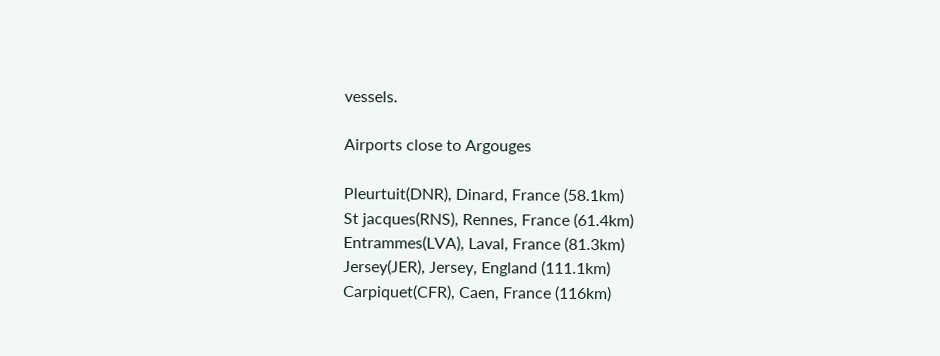vessels.

Airports close to Argouges

Pleurtuit(DNR), Dinard, France (58.1km)
St jacques(RNS), Rennes, France (61.4km)
Entrammes(LVA), Laval, France (81.3km)
Jersey(JER), Jersey, England (111.1km)
Carpiquet(CFR), Caen, France (116km)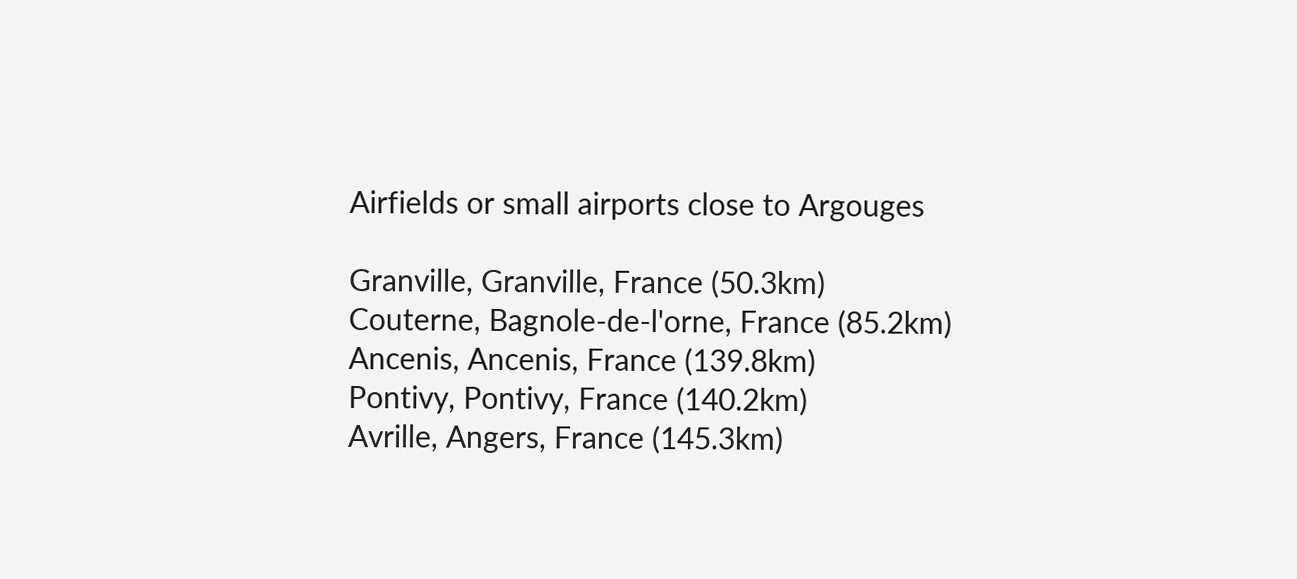Airfields or small airports close to Argouges

Granville, Granville, France (50.3km)
Couterne, Bagnole-de-l'orne, France (85.2km)
Ancenis, Ancenis, France (139.8km)
Pontivy, Pontivy, France (140.2km)
Avrille, Angers, France (145.3km)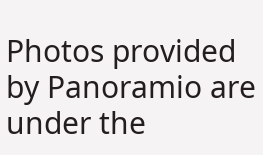Photos provided by Panoramio are under the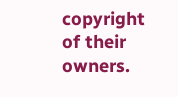copyright of their owners.